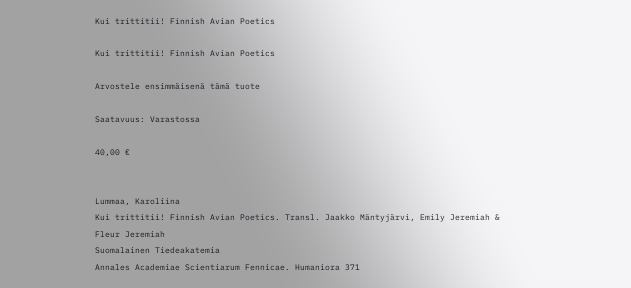Kui trittitii! Finnish Avian Poetics

Kui trittitii! Finnish Avian Poetics

Arvostele ensimmäisenä tämä tuote

Saatavuus: Varastossa

40,00 €


Lummaa, Karoliina
Kui trittitii! Finnish Avian Poetics. Transl. Jaakko Mäntyjärvi, Emily Jeremiah & Fleur Jeremiah
Suomalainen Tiedeakatemia
Annales Academiae Scientiarum Fennicae. Humaniora 371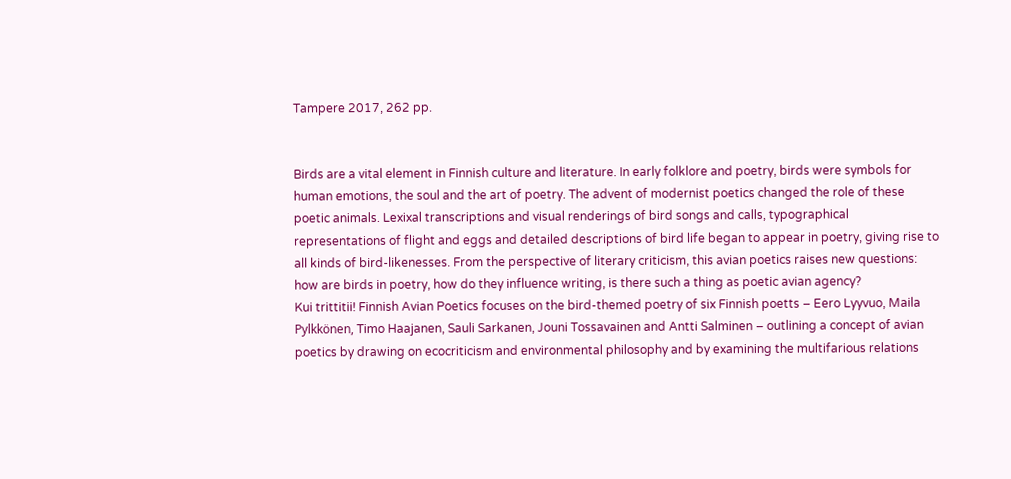Tampere 2017, 262 pp.


Birds are a vital element in Finnish culture and literature. In early folklore and poetry, birds were symbols for human emotions, the soul and the art of poetry. The advent of modernist poetics changed the role of these poetic animals. Lexixal transcriptions and visual renderings of bird songs and calls, typographical representations of flight and eggs and detailed descriptions of bird life began to appear in poetry, giving rise to all kinds of bird-likenesses. From the perspective of literary criticism, this avian poetics raises new questions: how are birds in poetry, how do they influence writing, is there such a thing as poetic avian agency?
Kui trittitii! Finnish Avian Poetics focuses on the bird-themed poetry of six Finnish poetts – Eero Lyyvuo, Maila Pylkkönen, Timo Haajanen, Sauli Sarkanen, Jouni Tossavainen and Antti Salminen – outlining a concept of avian poetics by drawing on ecocriticism and environmental philosophy and by examining the multifarious relations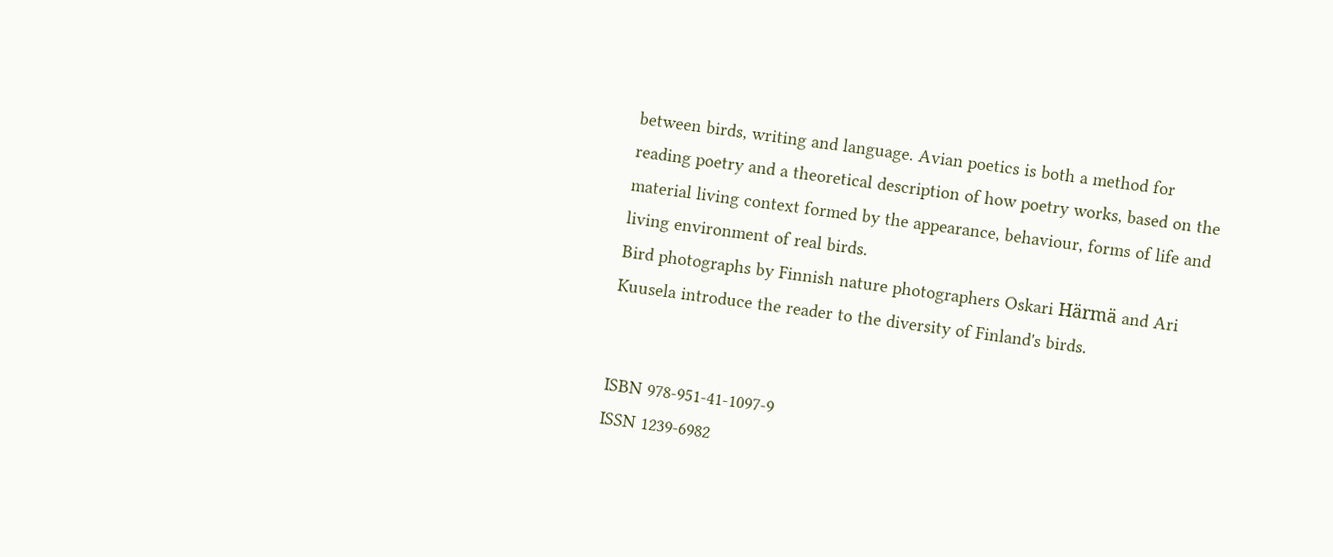between birds, writing and language. Avian poetics is both a method for reading poetry and a theoretical description of how poetry works, based on the material living context formed by the appearance, behaviour, forms of life and living environment of real birds.
Bird photographs by Finnish nature photographers Oskari Härmä and Ari Kuusela introduce the reader to the diversity of Finland's birds.


ISBN 978-951-41-1097-9
ISSN 1239-6982